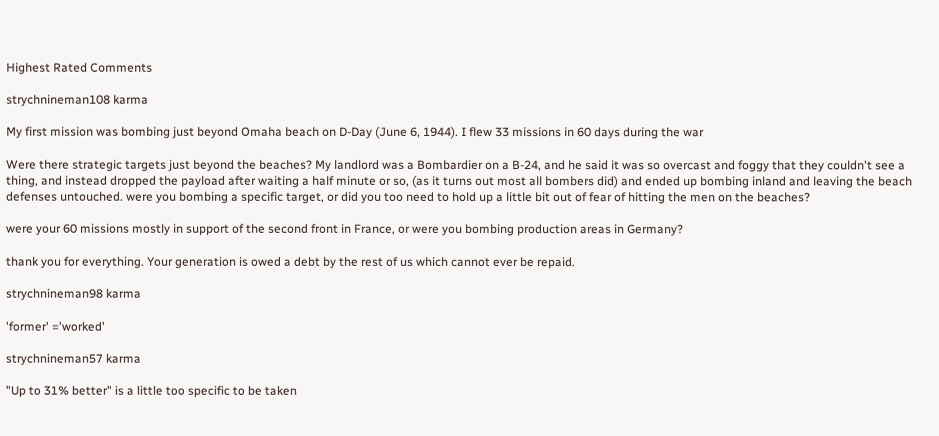Highest Rated Comments

strychnineman108 karma

My first mission was bombing just beyond Omaha beach on D-Day (June 6, 1944). I flew 33 missions in 60 days during the war

Were there strategic targets just beyond the beaches? My landlord was a Bombardier on a B-24, and he said it was so overcast and foggy that they couldn't see a thing, and instead dropped the payload after waiting a half minute or so, (as it turns out most all bombers did) and ended up bombing inland and leaving the beach defenses untouched. were you bombing a specific target, or did you too need to hold up a little bit out of fear of hitting the men on the beaches?

were your 60 missions mostly in support of the second front in France, or were you bombing production areas in Germany?

thank you for everything. Your generation is owed a debt by the rest of us which cannot ever be repaid.

strychnineman98 karma

'former' ='worked'

strychnineman57 karma

"Up to 31% better" is a little too specific to be taken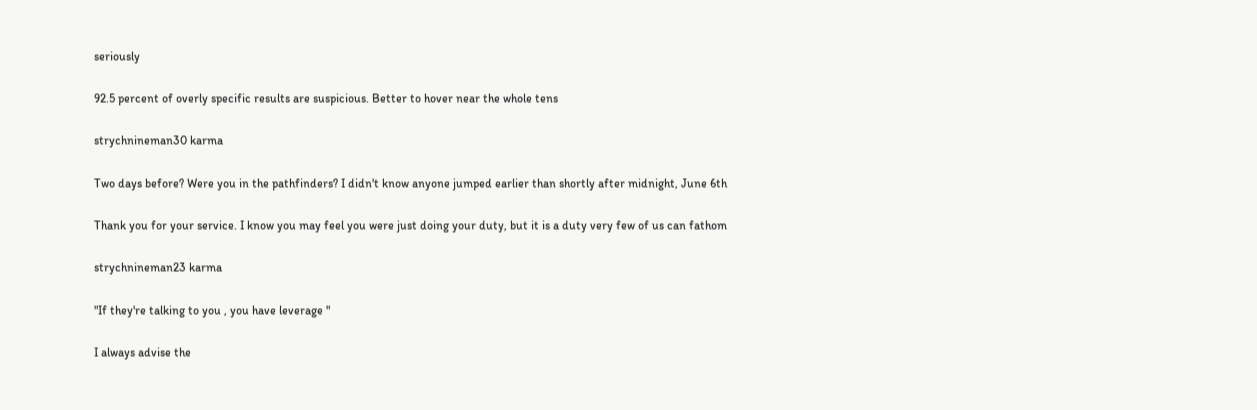seriously

92.5 percent of overly specific results are suspicious. Better to hover near the whole tens

strychnineman30 karma

Two days before? Were you in the pathfinders? I didn't know anyone jumped earlier than shortly after midnight, June 6th

Thank you for your service. I know you may feel you were just doing your duty, but it is a duty very few of us can fathom

strychnineman23 karma

"If they're talking to you , you have leverage "

I always advise the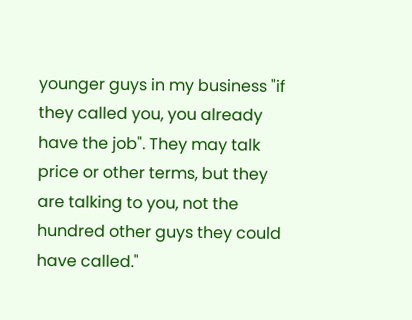younger guys in my business "if they called you, you already have the job". They may talk price or other terms, but they are talking to you, not the hundred other guys they could have called."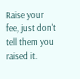Raise your fee, just don't tell them you raised it.